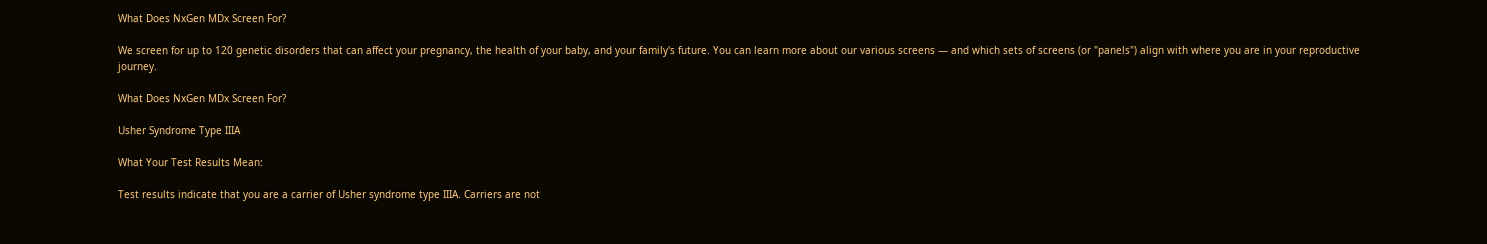What Does NxGen MDx Screen For?

We screen for up to 120 genetic disorders that can affect your pregnancy, the health of your baby, and your family's future. You can learn more about our various screens — and which sets of screens (or "panels") align with where you are in your reproductive journey.

What Does NxGen MDx Screen For?

Usher Syndrome Type IIIA

What Your Test Results Mean:

Test results indicate that you are a carrier of Usher syndrome type IIIA. Carriers are not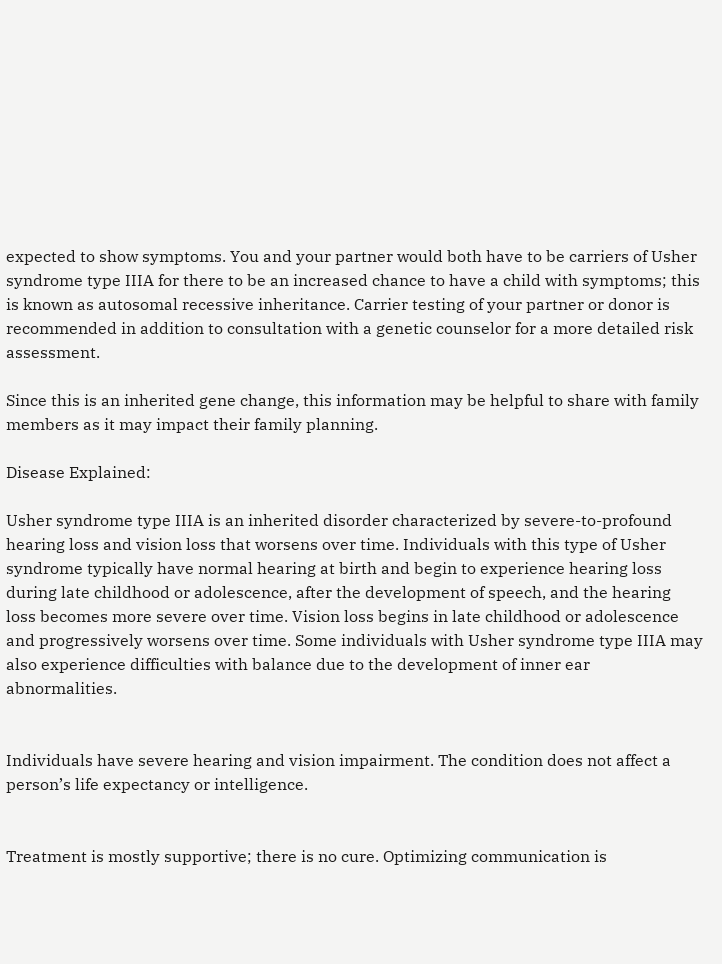expected to show symptoms. You and your partner would both have to be carriers of Usher syndrome type IIIA for there to be an increased chance to have a child with symptoms; this is known as autosomal recessive inheritance. Carrier testing of your partner or donor is recommended in addition to consultation with a genetic counselor for a more detailed risk assessment.

Since this is an inherited gene change, this information may be helpful to share with family members as it may impact their family planning.

Disease Explained:

Usher syndrome type IIIA is an inherited disorder characterized by severe-to-profound hearing loss and vision loss that worsens over time. Individuals with this type of Usher syndrome typically have normal hearing at birth and begin to experience hearing loss during late childhood or adolescence, after the development of speech, and the hearing loss becomes more severe over time. Vision loss begins in late childhood or adolescence and progressively worsens over time. Some individuals with Usher syndrome type IIIA may also experience difficulties with balance due to the development of inner ear abnormalities.


Individuals have severe hearing and vision impairment. The condition does not affect a person’s life expectancy or intelligence.


Treatment is mostly supportive; there is no cure. Optimizing communication is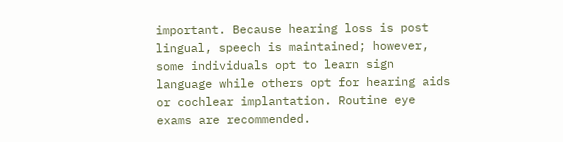important. Because hearing loss is post lingual, speech is maintained; however, some individuals opt to learn sign language while others opt for hearing aids or cochlear implantation. Routine eye exams are recommended.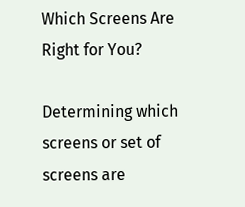Which Screens Are Right for You?

Determining which screens or set of screens are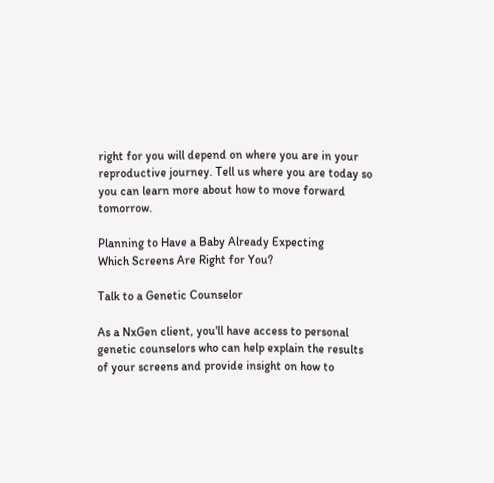right for you will depend on where you are in your reproductive journey. Tell us where you are today so you can learn more about how to move forward tomorrow.

Planning to Have a Baby Already Expecting
Which Screens Are Right for You?

Talk to a Genetic Counselor

As a NxGen client, you'll have access to personal genetic counselors who can help explain the results of your screens and provide insight on how to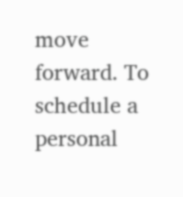move forward. To schedule a personal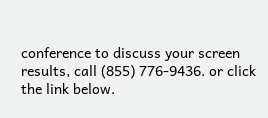conference to discuss your screen results, call (855) 776-9436. or click the link below.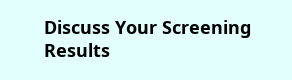Discuss Your Screening Results